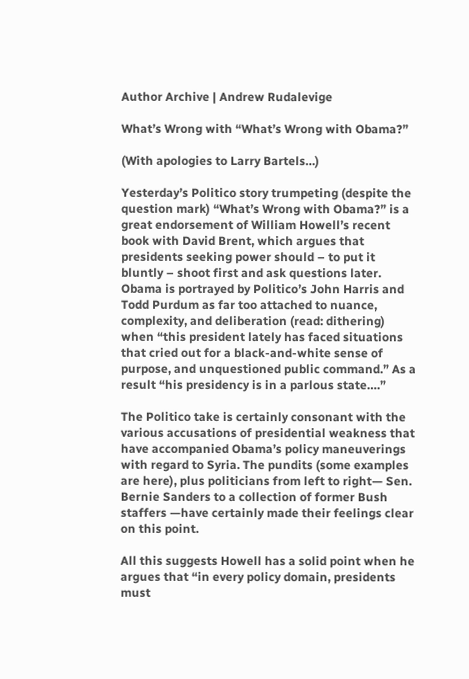Author Archive | Andrew Rudalevige

What’s Wrong with “What’s Wrong with Obama?”

(With apologies to Larry Bartels…)

Yesterday’s Politico story trumpeting (despite the question mark) “What’s Wrong with Obama?” is a great endorsement of William Howell’s recent book with David Brent, which argues that presidents seeking power should – to put it bluntly – shoot first and ask questions later. Obama is portrayed by Politico’s John Harris and Todd Purdum as far too attached to nuance, complexity, and deliberation (read: dithering) when “this president lately has faced situations that cried out for a black-and-white sense of purpose, and unquestioned public command.” As a result “his presidency is in a parlous state….”

The Politico take is certainly consonant with the various accusations of presidential weakness that have accompanied Obama’s policy maneuverings with regard to Syria. The pundits (some examples are here), plus politicians from left to right— Sen. Bernie Sanders to a collection of former Bush staffers —have certainly made their feelings clear on this point.

All this suggests Howell has a solid point when he argues that “in every policy domain, presidents must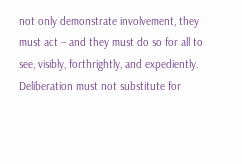not only demonstrate involvement, they must act – and they must do so for all to see, visibly, forthrightly, and expediently. Deliberation must not substitute for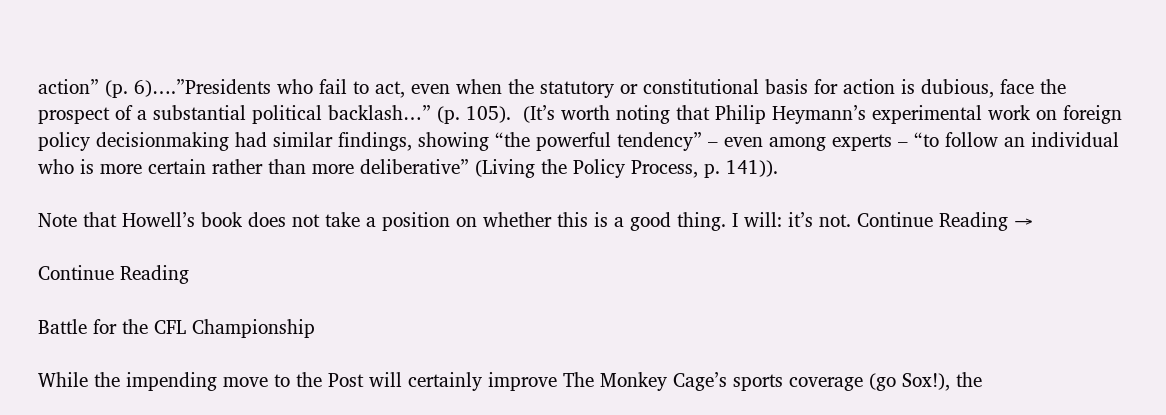action” (p. 6)….”Presidents who fail to act, even when the statutory or constitutional basis for action is dubious, face the prospect of a substantial political backlash…” (p. 105).  (It’s worth noting that Philip Heymann’s experimental work on foreign policy decisionmaking had similar findings, showing “the powerful tendency” – even among experts – “to follow an individual who is more certain rather than more deliberative” (Living the Policy Process, p. 141)).

Note that Howell’s book does not take a position on whether this is a good thing. I will: it’s not. Continue Reading →

Continue Reading

Battle for the CFL Championship

While the impending move to the Post will certainly improve The Monkey Cage’s sports coverage (go Sox!), the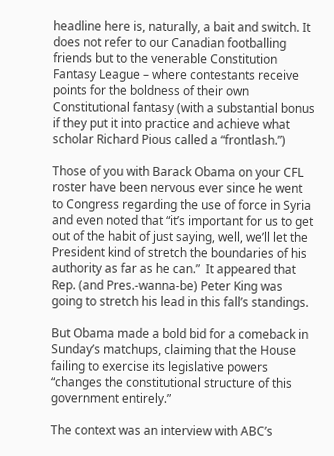headline here is, naturally, a bait and switch. It does not refer to our Canadian footballing friends but to the venerable Constitution Fantasy League – where contestants receive points for the boldness of their own Constitutional fantasy (with a substantial bonus if they put it into practice and achieve what scholar Richard Pious called a “frontlash.”)

Those of you with Barack Obama on your CFL roster have been nervous ever since he went to Congress regarding the use of force in Syria and even noted that “it’s important for us to get out of the habit of just saying, well, we’ll let the President kind of stretch the boundaries of his authority as far as he can.”  It appeared that Rep. (and Pres.-wanna-be) Peter King was going to stretch his lead in this fall’s standings.

But Obama made a bold bid for a comeback in Sunday’s matchups, claiming that the House failing to exercise its legislative powers “changes the constitutional structure of this government entirely.”

The context was an interview with ABC’s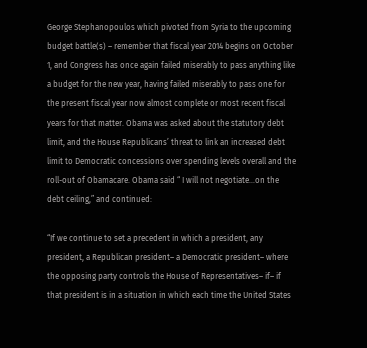George Stephanopoulos which pivoted from Syria to the upcoming budget battle(s) – remember that fiscal year 2014 begins on October 1, and Congress has once again failed miserably to pass anything like a budget for the new year, having failed miserably to pass one for the present fiscal year now almost complete or most recent fiscal years for that matter. Obama was asked about the statutory debt limit, and the House Republicans’ threat to link an increased debt limit to Democratic concessions over spending levels overall and the roll-out of Obamacare. Obama said “ I will not negotiate…on the debt ceiling,” and continued:

“If we continue to set a precedent in which a president, any president, a Republican president– a Democratic president– where the opposing party controls the House of Representatives– if– if that president is in a situation in which each time the United States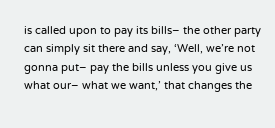is called upon to pay its bills– the other party can simply sit there and say, ‘Well, we’re not gonna put– pay the bills unless you give us what our– what we want,’ that changes the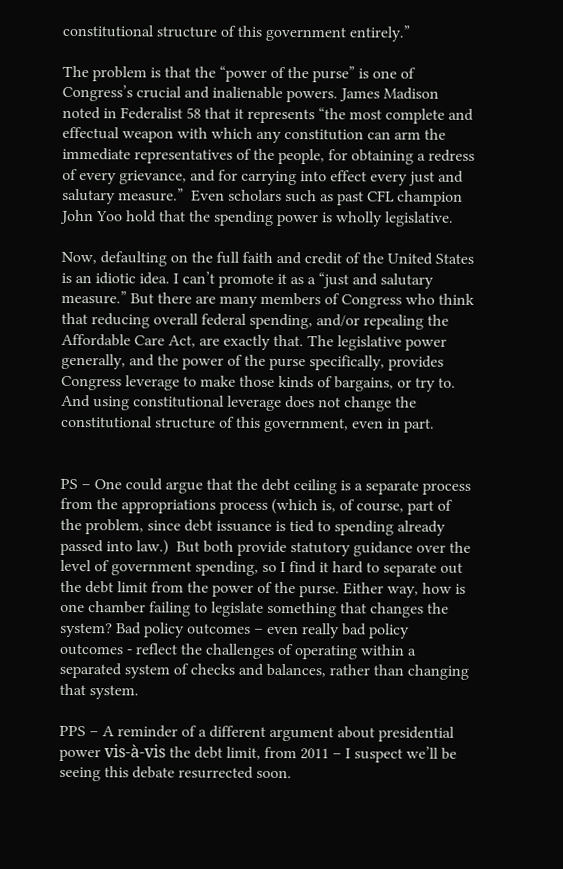constitutional structure of this government entirely.”

The problem is that the “power of the purse” is one of Congress’s crucial and inalienable powers. James Madison noted in Federalist 58 that it represents “the most complete and effectual weapon with which any constitution can arm the immediate representatives of the people, for obtaining a redress of every grievance, and for carrying into effect every just and salutary measure.”  Even scholars such as past CFL champion John Yoo hold that the spending power is wholly legislative.

Now, defaulting on the full faith and credit of the United States is an idiotic idea. I can’t promote it as a “just and salutary measure.” But there are many members of Congress who think that reducing overall federal spending, and/or repealing the Affordable Care Act, are exactly that. The legislative power generally, and the power of the purse specifically, provides Congress leverage to make those kinds of bargains, or try to.  And using constitutional leverage does not change the constitutional structure of this government, even in part.


PS – One could argue that the debt ceiling is a separate process from the appropriations process (which is, of course, part of the problem, since debt issuance is tied to spending already passed into law.)  But both provide statutory guidance over the level of government spending, so I find it hard to separate out the debt limit from the power of the purse. Either way, how is one chamber failing to legislate something that changes the system? Bad policy outcomes – even really bad policy outcomes - reflect the challenges of operating within a separated system of checks and balances, rather than changing that system.

PPS – A reminder of a different argument about presidential power vis-à-vis the debt limit, from 2011 – I suspect we’ll be seeing this debate resurrected soon.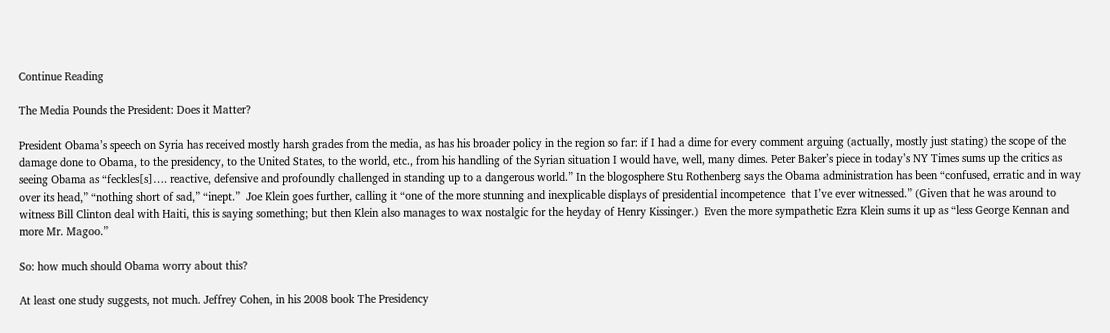Continue Reading

The Media Pounds the President: Does it Matter?

President Obama’s speech on Syria has received mostly harsh grades from the media, as has his broader policy in the region so far: if I had a dime for every comment arguing (actually, mostly just stating) the scope of the damage done to Obama, to the presidency, to the United States, to the world, etc., from his handling of the Syrian situation I would have, well, many dimes. Peter Baker’s piece in today’s NY Times sums up the critics as seeing Obama as “feckles[s]…. reactive, defensive and profoundly challenged in standing up to a dangerous world.” In the blogosphere Stu Rothenberg says the Obama administration has been “confused, erratic and in way over its head,” “nothing short of sad,” “inept.”  Joe Klein goes further, calling it “one of the more stunning and inexplicable displays of presidential incompetence  that I’ve ever witnessed.” (Given that he was around to witness Bill Clinton deal with Haiti, this is saying something; but then Klein also manages to wax nostalgic for the heyday of Henry Kissinger.)  Even the more sympathetic Ezra Klein sums it up as “less George Kennan and more Mr. Magoo.”

So: how much should Obama worry about this?

At least one study suggests, not much. Jeffrey Cohen, in his 2008 book The Presidency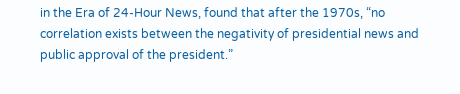in the Era of 24-Hour News, found that after the 1970s, “no correlation exists between the negativity of presidential news and public approval of the president.”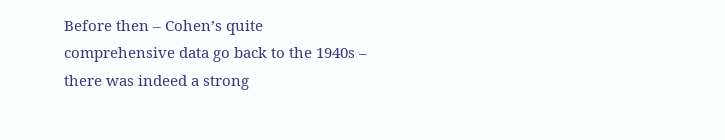Before then – Cohen’s quite comprehensive data go back to the 1940s – there was indeed a strong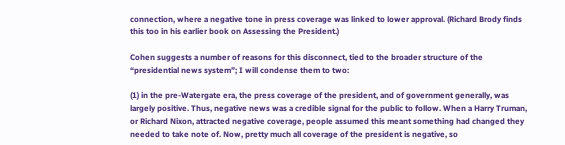connection, where a negative tone in press coverage was linked to lower approval. (Richard Brody finds this too in his earlier book on Assessing the President.)

Cohen suggests a number of reasons for this disconnect, tied to the broader structure of the “presidential news system”; I will condense them to two:

(1) in the pre-Watergate era, the press coverage of the president, and of government generally, was largely positive. Thus, negative news was a credible signal for the public to follow. When a Harry Truman, or Richard Nixon, attracted negative coverage, people assumed this meant something had changed they needed to take note of. Now, pretty much all coverage of the president is negative, so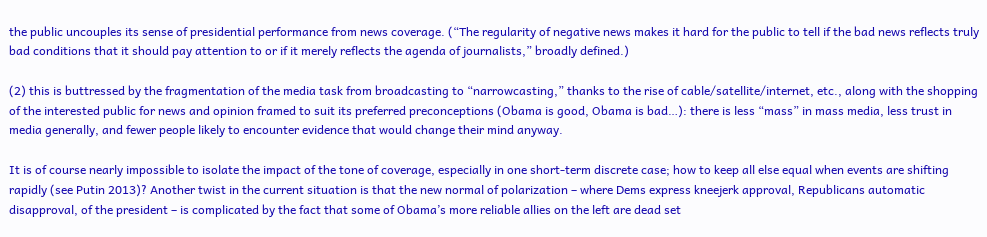the public uncouples its sense of presidential performance from news coverage. (“The regularity of negative news makes it hard for the public to tell if the bad news reflects truly bad conditions that it should pay attention to or if it merely reflects the agenda of journalists,” broadly defined.)

(2) this is buttressed by the fragmentation of the media task from broadcasting to “narrowcasting,” thanks to the rise of cable/satellite/internet, etc., along with the shopping of the interested public for news and opinion framed to suit its preferred preconceptions (Obama is good, Obama is bad…): there is less “mass” in mass media, less trust in media generally, and fewer people likely to encounter evidence that would change their mind anyway.

It is of course nearly impossible to isolate the impact of the tone of coverage, especially in one short-term discrete case; how to keep all else equal when events are shifting rapidly (see Putin 2013)? Another twist in the current situation is that the new normal of polarization – where Dems express kneejerk approval, Republicans automatic disapproval, of the president – is complicated by the fact that some of Obama’s more reliable allies on the left are dead set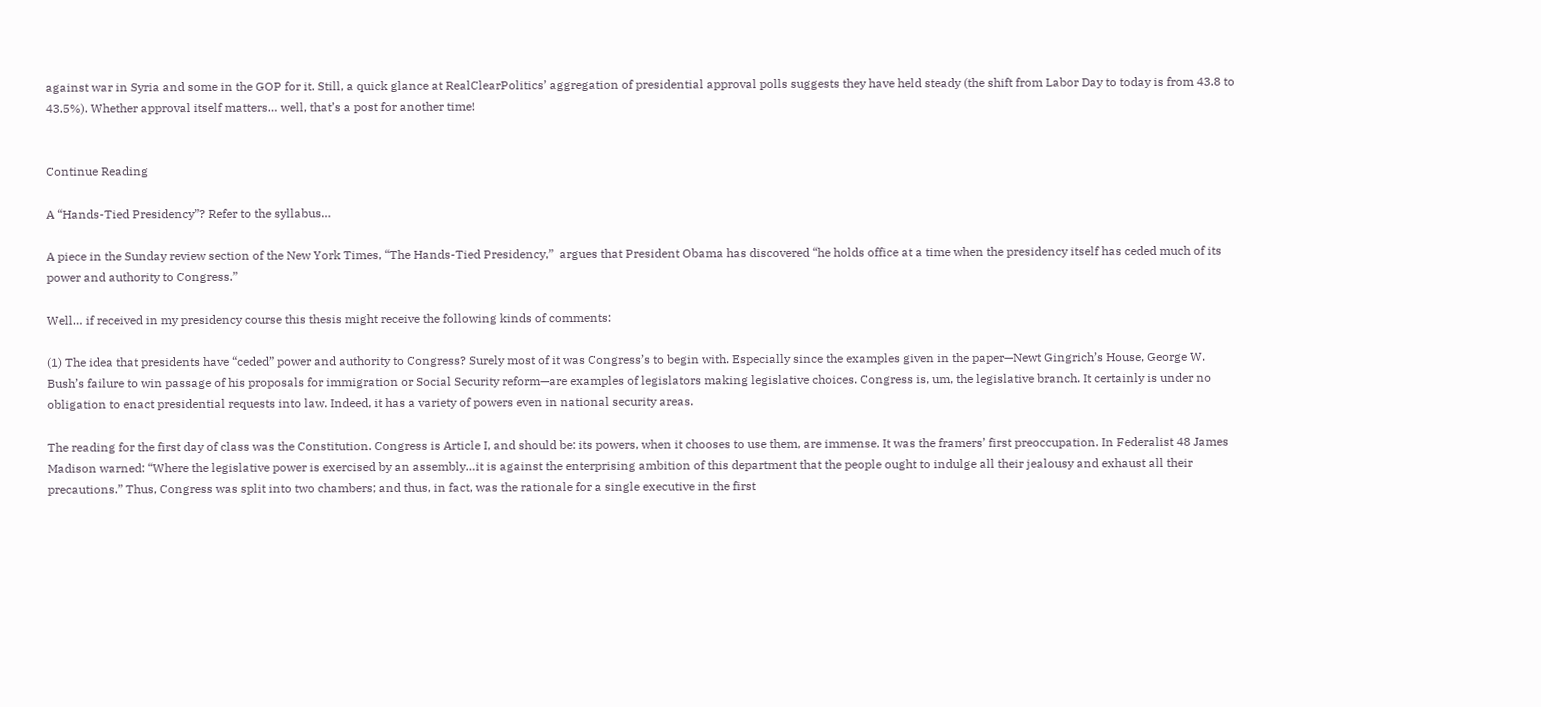against war in Syria and some in the GOP for it. Still, a quick glance at RealClearPolitics’ aggregation of presidential approval polls suggests they have held steady (the shift from Labor Day to today is from 43.8 to 43.5%). Whether approval itself matters… well, that’s a post for another time!


Continue Reading

A “Hands-Tied Presidency”? Refer to the syllabus…

A piece in the Sunday review section of the New York Times, “The Hands-Tied Presidency,”  argues that President Obama has discovered “he holds office at a time when the presidency itself has ceded much of its power and authority to Congress.”

Well… if received in my presidency course this thesis might receive the following kinds of comments:

(1) The idea that presidents have “ceded” power and authority to Congress? Surely most of it was Congress’s to begin with. Especially since the examples given in the paper—Newt Gingrich’s House, George W. Bush’s failure to win passage of his proposals for immigration or Social Security reform—are examples of legislators making legislative choices. Congress is, um, the legislative branch. It certainly is under no obligation to enact presidential requests into law. Indeed, it has a variety of powers even in national security areas.

The reading for the first day of class was the Constitution. Congress is Article I, and should be: its powers, when it chooses to use them, are immense. It was the framers’ first preoccupation. In Federalist 48 James Madison warned: “Where the legislative power is exercised by an assembly…it is against the enterprising ambition of this department that the people ought to indulge all their jealousy and exhaust all their precautions.” Thus, Congress was split into two chambers; and thus, in fact, was the rationale for a single executive in the first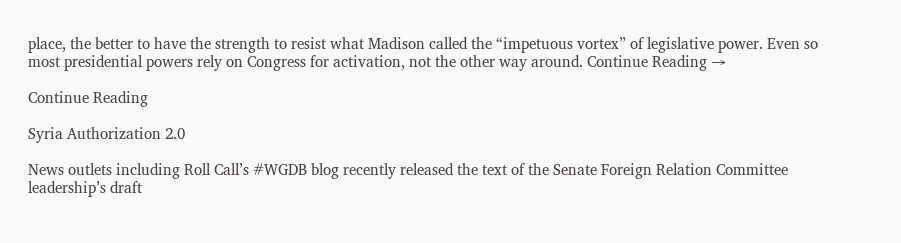place, the better to have the strength to resist what Madison called the “impetuous vortex” of legislative power. Even so most presidential powers rely on Congress for activation, not the other way around. Continue Reading →

Continue Reading

Syria Authorization 2.0

News outlets including Roll Call’s #WGDB blog recently released the text of the Senate Foreign Relation Committee leadership’s draft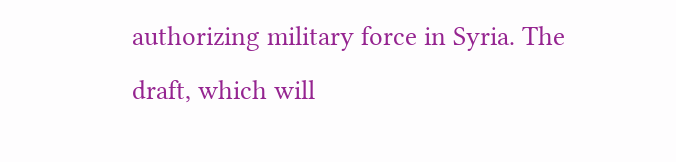authorizing military force in Syria. The draft, which will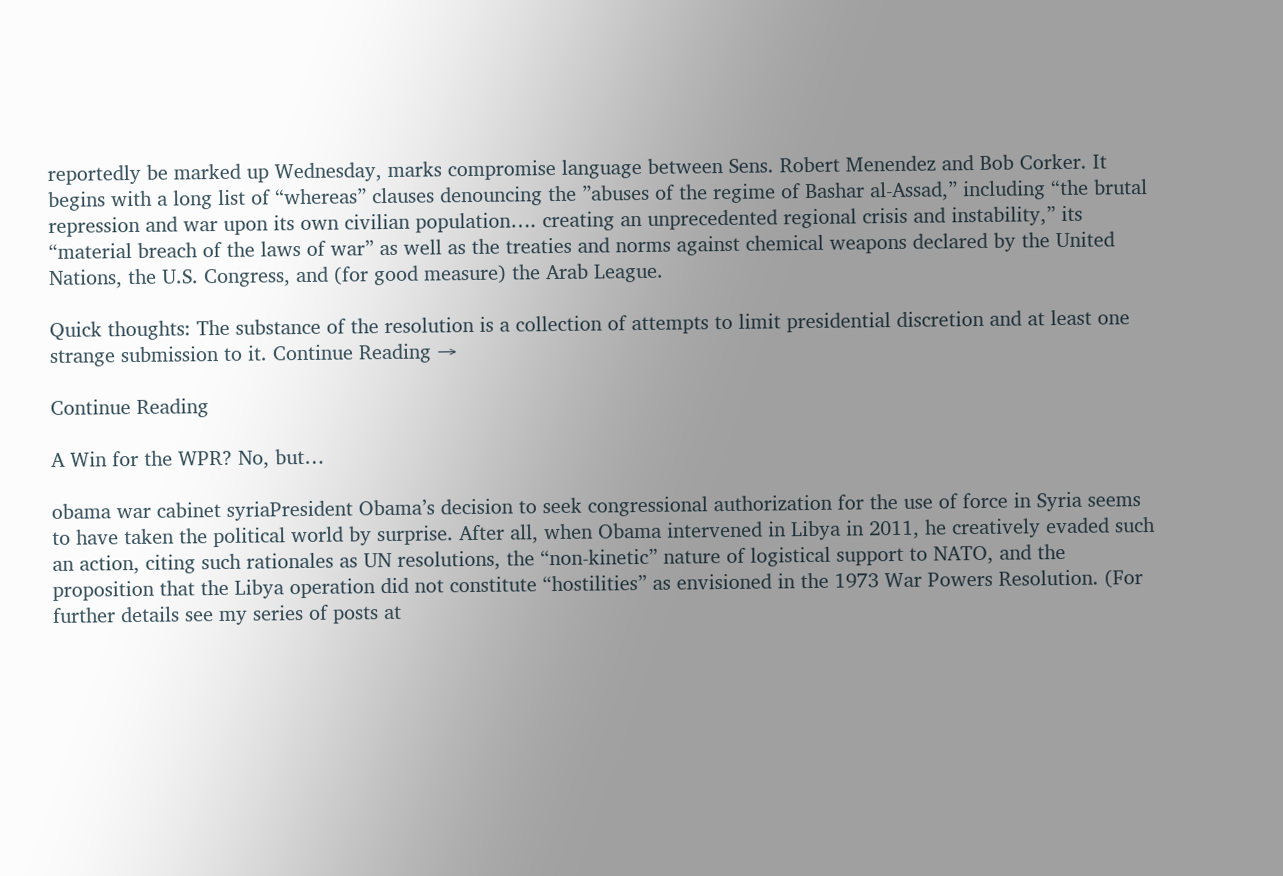reportedly be marked up Wednesday, marks compromise language between Sens. Robert Menendez and Bob Corker. It begins with a long list of “whereas” clauses denouncing the ”abuses of the regime of Bashar al-Assad,” including “the brutal repression and war upon its own civilian population…. creating an unprecedented regional crisis and instability,” its “material breach of the laws of war” as well as the treaties and norms against chemical weapons declared by the United Nations, the U.S. Congress, and (for good measure) the Arab League.

Quick thoughts: The substance of the resolution is a collection of attempts to limit presidential discretion and at least one strange submission to it. Continue Reading →

Continue Reading

A Win for the WPR? No, but…

obama war cabinet syriaPresident Obama’s decision to seek congressional authorization for the use of force in Syria seems to have taken the political world by surprise. After all, when Obama intervened in Libya in 2011, he creatively evaded such an action, citing such rationales as UN resolutions, the “non-kinetic” nature of logistical support to NATO, and the proposition that the Libya operation did not constitute “hostilities” as envisioned in the 1973 War Powers Resolution. (For further details see my series of posts at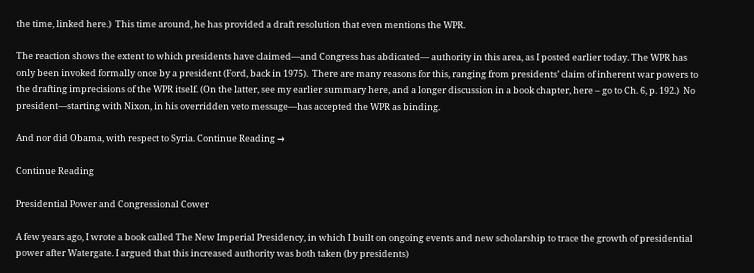the time, linked here.)  This time around, he has provided a draft resolution that even mentions the WPR.

The reaction shows the extent to which presidents have claimed—and Congress has abdicated— authority in this area, as I posted earlier today. The WPR has only been invoked formally once by a president (Ford, back in 1975).  There are many reasons for this, ranging from presidents’ claim of inherent war powers to the drafting imprecisions of the WPR itself. (On the latter, see my earlier summary here, and a longer discussion in a book chapter, here – go to Ch. 6, p. 192.)  No president—starting with Nixon, in his overridden veto message—has accepted the WPR as binding.

And nor did Obama, with respect to Syria. Continue Reading →

Continue Reading

Presidential Power and Congressional Cower

A few years ago, I wrote a book called The New Imperial Presidency, in which I built on ongoing events and new scholarship to trace the growth of presidential power after Watergate. I argued that this increased authority was both taken (by presidents)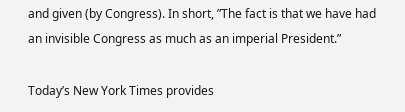and given (by Congress). In short, ”The fact is that we have had an invisible Congress as much as an imperial President.”

Today’s New York Times provides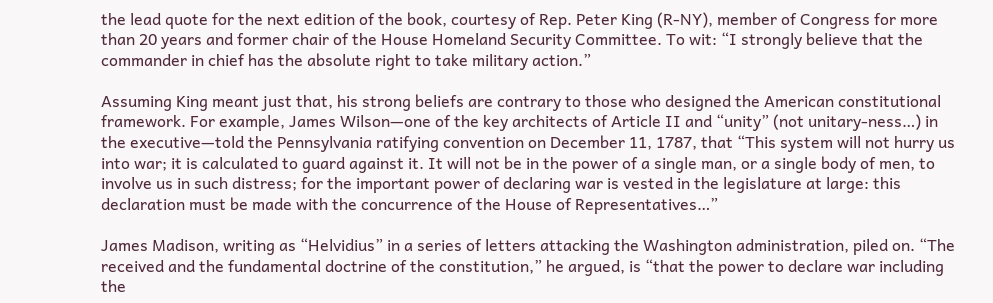the lead quote for the next edition of the book, courtesy of Rep. Peter King (R-NY), member of Congress for more than 20 years and former chair of the House Homeland Security Committee. To wit: “I strongly believe that the commander in chief has the absolute right to take military action.”

Assuming King meant just that, his strong beliefs are contrary to those who designed the American constitutional framework. For example, James Wilson—one of the key architects of Article II and “unity” (not unitary-ness…) in the executive—told the Pennsylvania ratifying convention on December 11, 1787, that “This system will not hurry us into war; it is calculated to guard against it. It will not be in the power of a single man, or a single body of men, to involve us in such distress; for the important power of declaring war is vested in the legislature at large: this declaration must be made with the concurrence of the House of Representatives…”

James Madison, writing as “Helvidius” in a series of letters attacking the Washington administration, piled on. “The received and the fundamental doctrine of the constitution,” he argued, is “that the power to declare war including the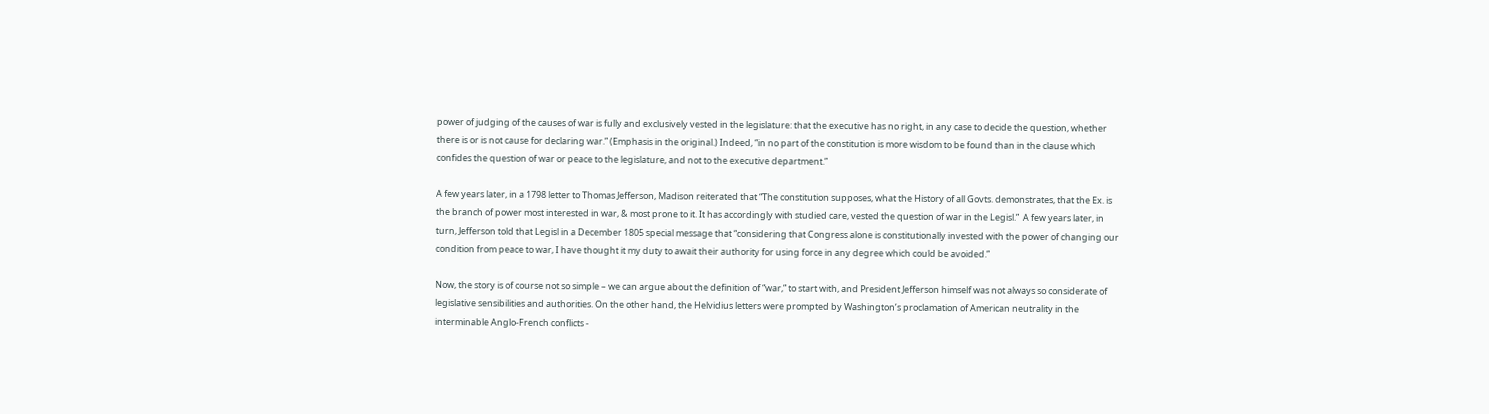power of judging of the causes of war is fully and exclusively vested in the legislature: that the executive has no right, in any case to decide the question, whether there is or is not cause for declaring war.” (Emphasis in the original.) Indeed, “in no part of the constitution is more wisdom to be found than in the clause which confides the question of war or peace to the legislature, and not to the executive department.”

A few years later, in a 1798 letter to Thomas Jefferson, Madison reiterated that “The constitution supposes, what the History of all Govts. demonstrates, that the Ex. is the branch of power most interested in war, & most prone to it. It has accordingly with studied care, vested the question of war in the Legisl.”  A few years later, in turn, Jefferson told that Legisl in a December 1805 special message that “considering that Congress alone is constitutionally invested with the power of changing our condition from peace to war, I have thought it my duty to await their authority for using force in any degree which could be avoided.”

Now, the story is of course not so simple – we can argue about the definition of “war,” to start with, and President Jefferson himself was not always so considerate of legislative sensibilities and authorities. On the other hand, the Helvidius letters were prompted by Washington’s proclamation of American neutrality in the interminable Anglo-French conflicts -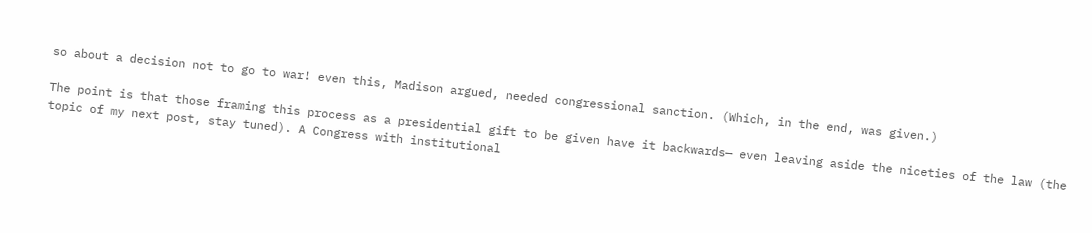so about a decision not to go to war! even this, Madison argued, needed congressional sanction. (Which, in the end, was given.)

The point is that those framing this process as a presidential gift to be given have it backwards— even leaving aside the niceties of the law (the topic of my next post, stay tuned). A Congress with institutional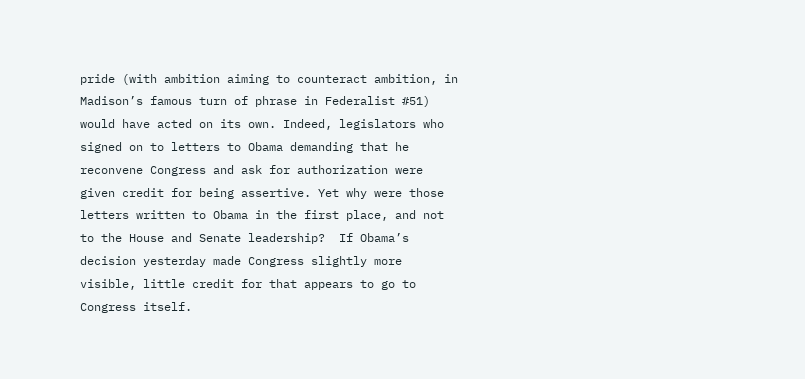pride (with ambition aiming to counteract ambition, in Madison’s famous turn of phrase in Federalist #51) would have acted on its own. Indeed, legislators who signed on to letters to Obama demanding that he reconvene Congress and ask for authorization were given credit for being assertive. Yet why were those letters written to Obama in the first place, and not to the House and Senate leadership?  If Obama’s decision yesterday made Congress slightly more visible, little credit for that appears to go to Congress itself.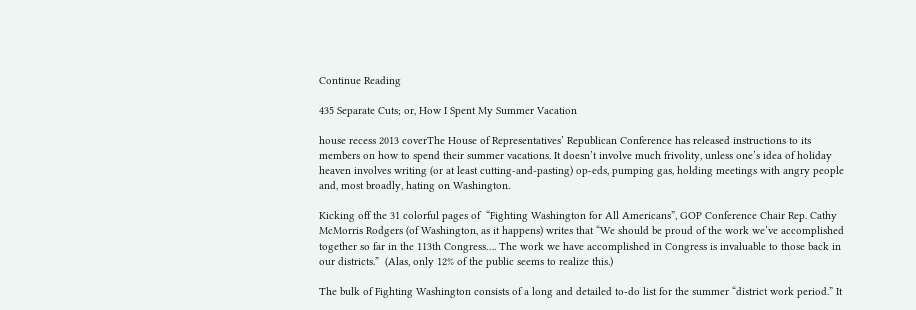Continue Reading

435 Separate Cuts; or, How I Spent My Summer Vacation

house recess 2013 coverThe House of Representatives’ Republican Conference has released instructions to its members on how to spend their summer vacations. It doesn’t involve much frivolity, unless one’s idea of holiday heaven involves writing (or at least cutting-and-pasting) op-eds, pumping gas, holding meetings with angry people and, most broadly, hating on Washington.

Kicking off the 31 colorful pages of  “Fighting Washington for All Americans”, GOP Conference Chair Rep. Cathy McMorris Rodgers (of Washington, as it happens) writes that “We should be proud of the work we’ve accomplished together so far in the 113th Congress…. The work we have accomplished in Congress is invaluable to those back in our districts.”  (Alas, only 12% of the public seems to realize this.)

The bulk of Fighting Washington consists of a long and detailed to-do list for the summer “district work period.” It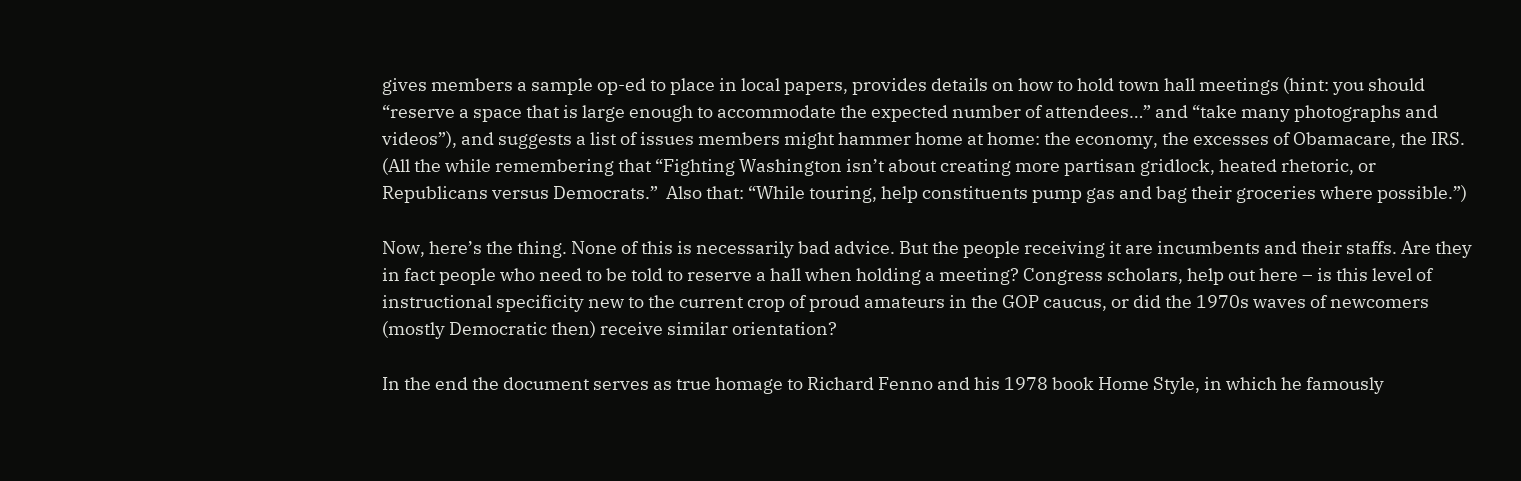gives members a sample op-ed to place in local papers, provides details on how to hold town hall meetings (hint: you should “reserve a space that is large enough to accommodate the expected number of attendees…” and “take many photographs and videos”), and suggests a list of issues members might hammer home at home: the economy, the excesses of Obamacare, the IRS.  (All the while remembering that “Fighting Washington isn’t about creating more partisan gridlock, heated rhetoric, or Republicans versus Democrats.”  Also that: “While touring, help constituents pump gas and bag their groceries where possible.”)

Now, here’s the thing. None of this is necessarily bad advice. But the people receiving it are incumbents and their staffs. Are they in fact people who need to be told to reserve a hall when holding a meeting? Congress scholars, help out here – is this level of instructional specificity new to the current crop of proud amateurs in the GOP caucus, or did the 1970s waves of newcomers (mostly Democratic then) receive similar orientation?

In the end the document serves as true homage to Richard Fenno and his 1978 book Home Style, in which he famously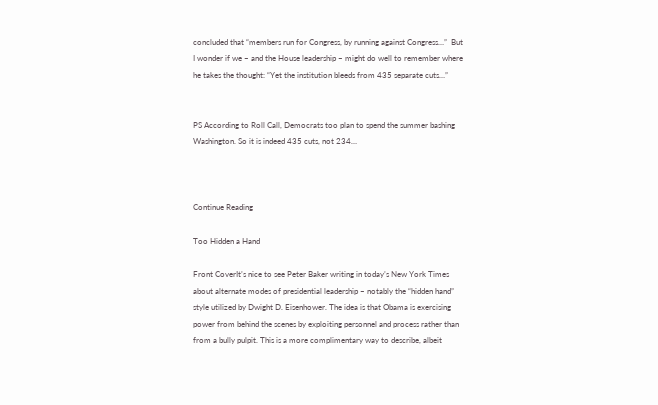concluded that “members run for Congress, by running against Congress…”  But I wonder if we – and the House leadership – might do well to remember where he takes the thought: “Yet the institution bleeds from 435 separate cuts…”


PS According to Roll Call, Democrats too plan to spend the summer bashing Washington. So it is indeed 435 cuts, not 234…



Continue Reading

Too Hidden a Hand

Front CoverIt’s nice to see Peter Baker writing in today’s New York Times about alternate modes of presidential leadership – notably the “hidden hand” style utilized by Dwight D. Eisenhower. The idea is that Obama is exercising power from behind the scenes by exploiting personnel and process rather than from a bully pulpit. This is a more complimentary way to describe, albeit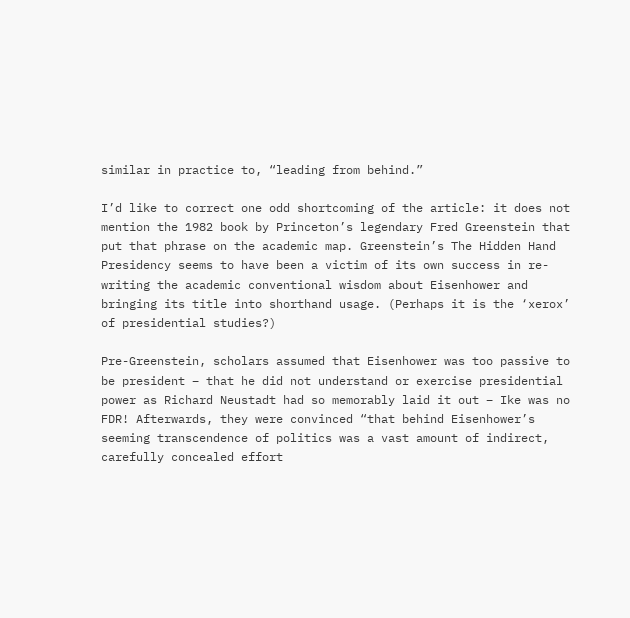similar in practice to, “leading from behind.”

I’d like to correct one odd shortcoming of the article: it does not mention the 1982 book by Princeton’s legendary Fred Greenstein that put that phrase on the academic map. Greenstein’s The Hidden Hand Presidency seems to have been a victim of its own success in re-writing the academic conventional wisdom about Eisenhower and bringing its title into shorthand usage. (Perhaps it is the ‘xerox’ of presidential studies?)

Pre-Greenstein, scholars assumed that Eisenhower was too passive to be president – that he did not understand or exercise presidential power as Richard Neustadt had so memorably laid it out – Ike was no FDR! Afterwards, they were convinced “that behind Eisenhower’s seeming transcendence of politics was a vast amount of indirect, carefully concealed effort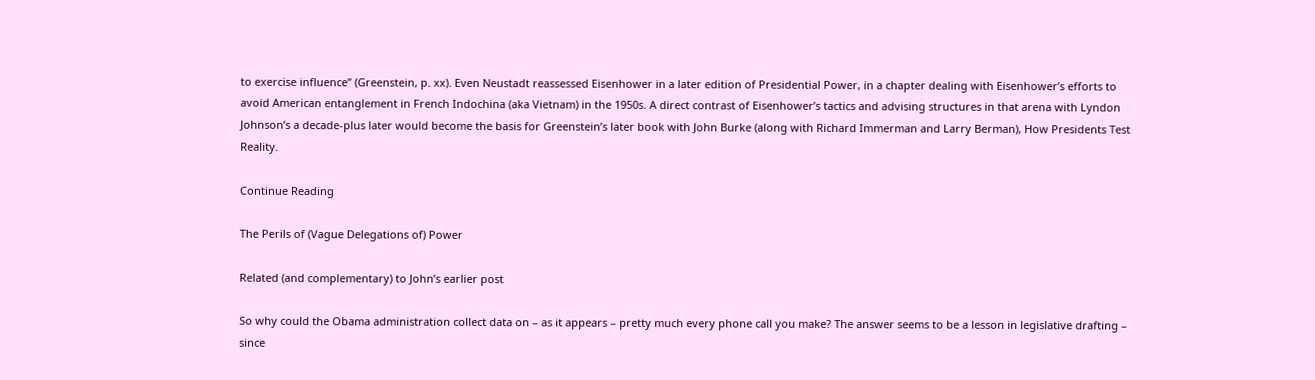to exercise influence” (Greenstein, p. xx). Even Neustadt reassessed Eisenhower in a later edition of Presidential Power, in a chapter dealing with Eisenhower’s efforts to avoid American entanglement in French Indochina (aka Vietnam) in the 1950s. A direct contrast of Eisenhower’s tactics and advising structures in that arena with Lyndon Johnson’s a decade-plus later would become the basis for Greenstein’s later book with John Burke (along with Richard Immerman and Larry Berman), How Presidents Test Reality.

Continue Reading

The Perils of (Vague Delegations of) Power

Related (and complementary) to John’s earlier post

So why could the Obama administration collect data on – as it appears – pretty much every phone call you make? The answer seems to be a lesson in legislative drafting – since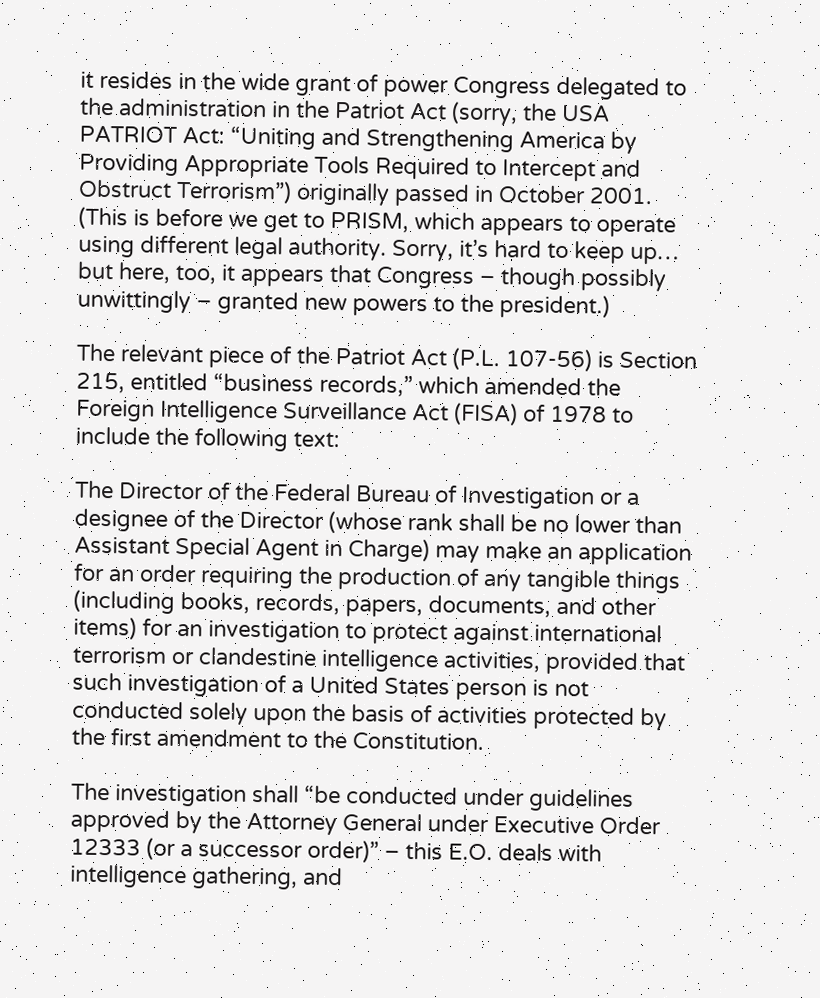it resides in the wide grant of power Congress delegated to the administration in the Patriot Act (sorry, the USA PATRIOT Act: “Uniting and Strengthening America by Providing Appropriate Tools Required to Intercept and Obstruct Terrorism”) originally passed in October 2001. (This is before we get to PRISM, which appears to operate using different legal authority. Sorry, it’s hard to keep up… but here, too, it appears that Congress – though possibly unwittingly – granted new powers to the president.)

The relevant piece of the Patriot Act (P.L. 107-56) is Section 215, entitled “business records,” which amended the Foreign Intelligence Surveillance Act (FISA) of 1978 to include the following text:

The Director of the Federal Bureau of Investigation or a designee of the Director (whose rank shall be no lower than Assistant Special Agent in Charge) may make an application for an order requiring the production of any tangible things (including books, records, papers, documents, and other items) for an investigation to protect against international terrorism or clandestine intelligence activities, provided that such investigation of a United States person is not conducted solely upon the basis of activities protected by the first amendment to the Constitution.

The investigation shall “be conducted under guidelines approved by the Attorney General under Executive Order 12333 (or a successor order)” – this E.O. deals with intelligence gathering, and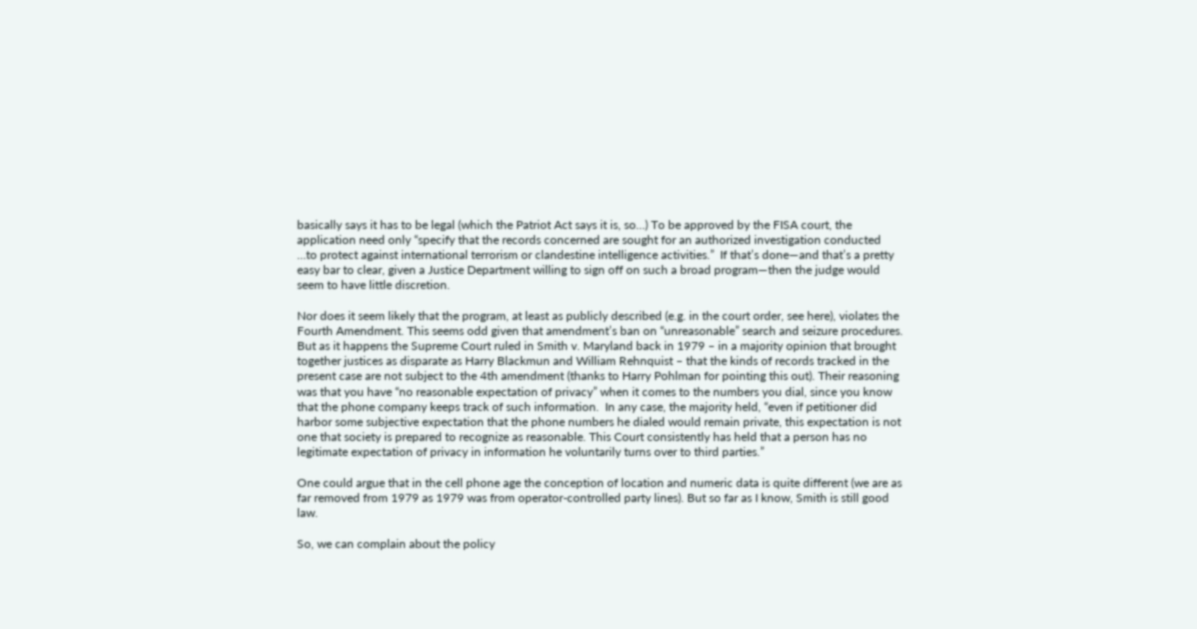basically says it has to be legal (which the Patriot Act says it is, so…) To be approved by the FISA court, the application need only “specify that the records concerned are sought for an authorized investigation conducted …to protect against international terrorism or clandestine intelligence activities.”  If that’s done—and that’s a pretty easy bar to clear, given a Justice Department willing to sign off on such a broad program—then the judge would seem to have little discretion.

Nor does it seem likely that the program, at least as publicly described (e.g. in the court order, see here), violates the Fourth Amendment. This seems odd given that amendment’s ban on “unreasonable” search and seizure procedures. But as it happens the Supreme Court ruled in Smith v. Maryland back in 1979 – in a majority opinion that brought together justices as disparate as Harry Blackmun and William Rehnquist – that the kinds of records tracked in the present case are not subject to the 4th amendment (thanks to Harry Pohlman for pointing this out). Their reasoning was that you have “no reasonable expectation of privacy” when it comes to the numbers you dial, since you know that the phone company keeps track of such information.  In any case, the majority held, “even if petitioner did harbor some subjective expectation that the phone numbers he dialed would remain private, this expectation is not one that society is prepared to recognize as reasonable. This Court consistently has held that a person has no legitimate expectation of privacy in information he voluntarily turns over to third parties.”

One could argue that in the cell phone age the conception of location and numeric data is quite different (we are as far removed from 1979 as 1979 was from operator-controlled party lines). But so far as I know, Smith is still good law.

So, we can complain about the policy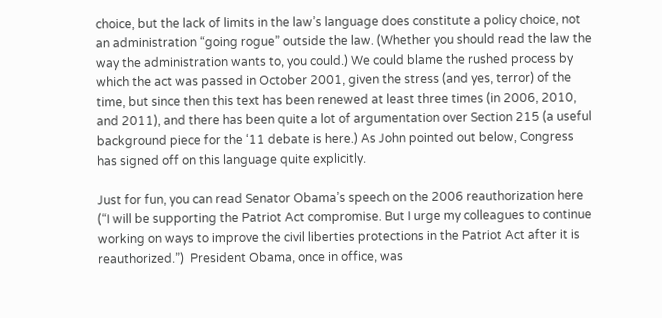choice, but the lack of limits in the law’s language does constitute a policy choice, not an administration “going rogue” outside the law. (Whether you should read the law the way the administration wants to, you could.) We could blame the rushed process by which the act was passed in October 2001, given the stress (and yes, terror) of the time, but since then this text has been renewed at least three times (in 2006, 2010, and 2011), and there has been quite a lot of argumentation over Section 215 (a useful background piece for the ‘11 debate is here.) As John pointed out below, Congress has signed off on this language quite explicitly.

Just for fun, you can read Senator Obama’s speech on the 2006 reauthorization here (“I will be supporting the Patriot Act compromise. But I urge my colleagues to continue working on ways to improve the civil liberties protections in the Patriot Act after it is reauthorized.”)  President Obama, once in office, was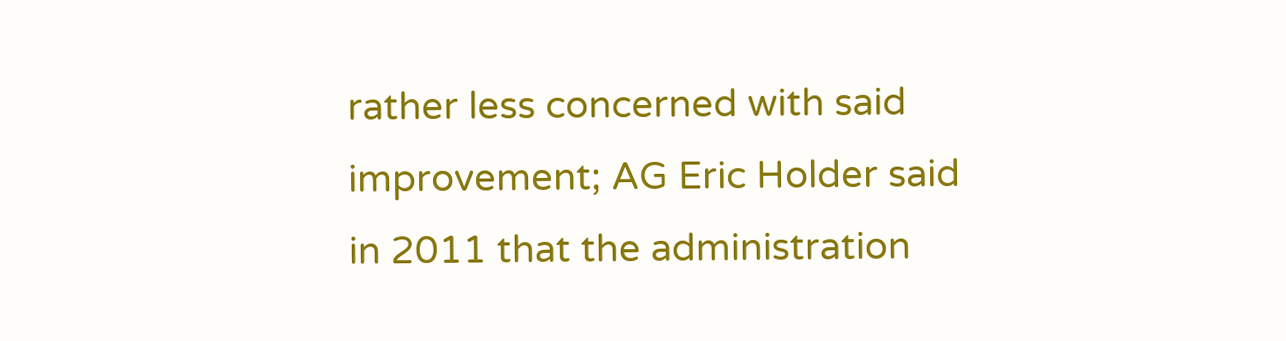rather less concerned with said improvement; AG Eric Holder said in 2011 that the administration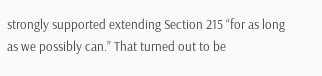strongly supported extending Section 215 “for as long as we possibly can.” That turned out to be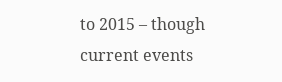to 2015 – though current events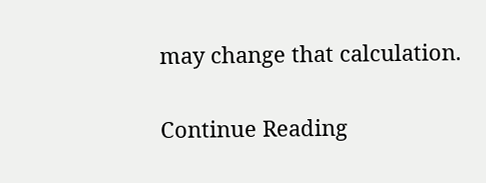may change that calculation.

Continue Reading